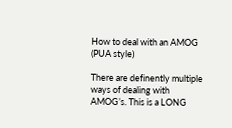How to deal with an AMOG (PUA style)

There are definently multiple ways of dealing with AMOG’s. This is a LONG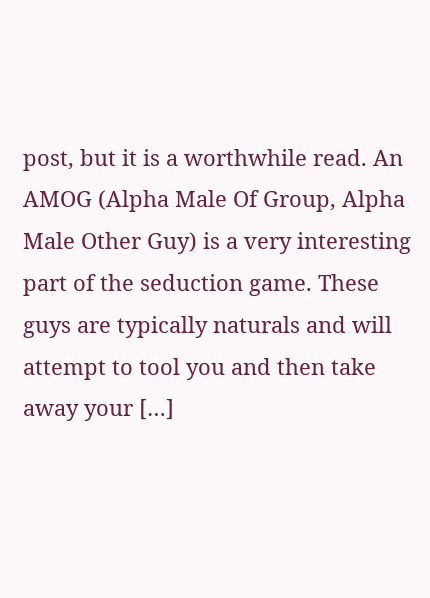post, but it is a worthwhile read. An AMOG (Alpha Male Of Group, Alpha Male Other Guy) is a very interesting part of the seduction game. These guys are typically naturals and will attempt to tool you and then take away your […]